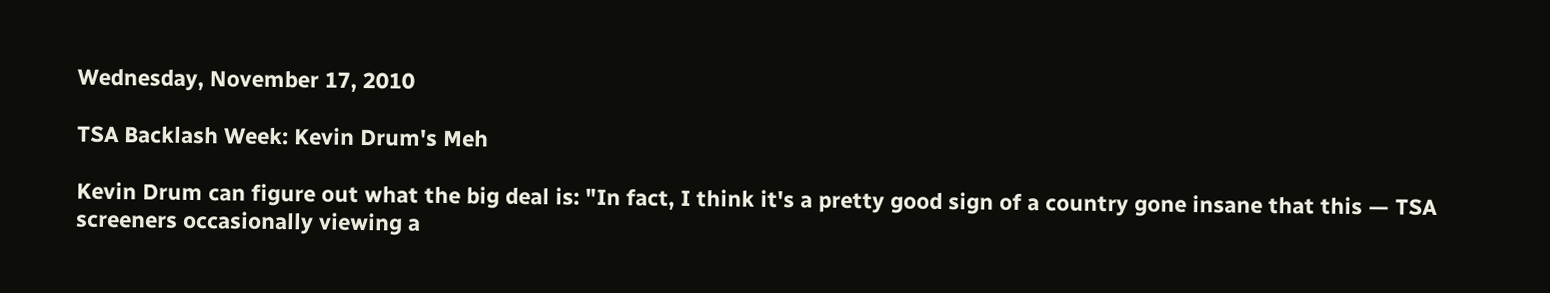Wednesday, November 17, 2010

TSA Backlash Week: Kevin Drum's Meh

Kevin Drum can figure out what the big deal is: "In fact, I think it's a pretty good sign of a country gone insane that this — TSA screeners occasionally viewing a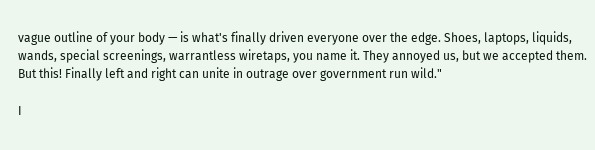vague outline of your body — is what's finally driven everyone over the edge. Shoes, laptops, liquids, wands, special screenings, warrantless wiretaps, you name it. They annoyed us, but we accepted them. But this! Finally left and right can unite in outrage over government run wild."

I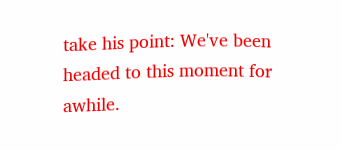take his point: We've been headed to this moment for awhile.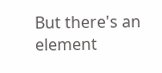But there's an element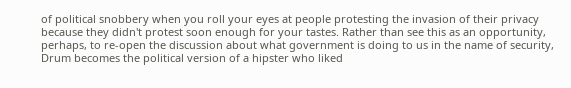of political snobbery when you roll your eyes at people protesting the invasion of their privacy because they didn't protest soon enough for your tastes. Rather than see this as an opportunity, perhaps, to re-open the discussion about what government is doing to us in the name of security, Drum becomes the political version of a hipster who liked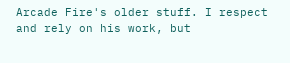Arcade Fire's older stuff. I respect and rely on his work, but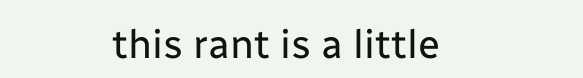this rant is a little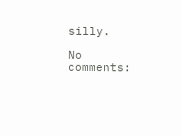silly.

No comments: